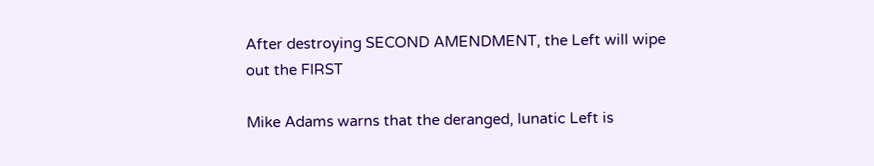After destroying SECOND AMENDMENT, the Left will wipe out the FIRST

Mike Adams warns that the deranged, lunatic Left is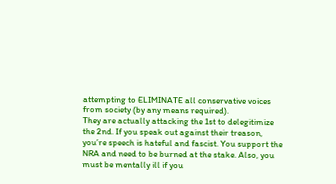attempting to ELIMINATE all conservative voices from society (by any means required).
They are actually attacking the 1st to delegitimize the 2nd. If you speak out against their treason, you’re speech is hateful and fascist. You support the NRA and need to be burned at the stake. Also, you must be mentally ill if you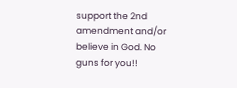support the 2nd amendment and/or believe in God. No guns for you!!